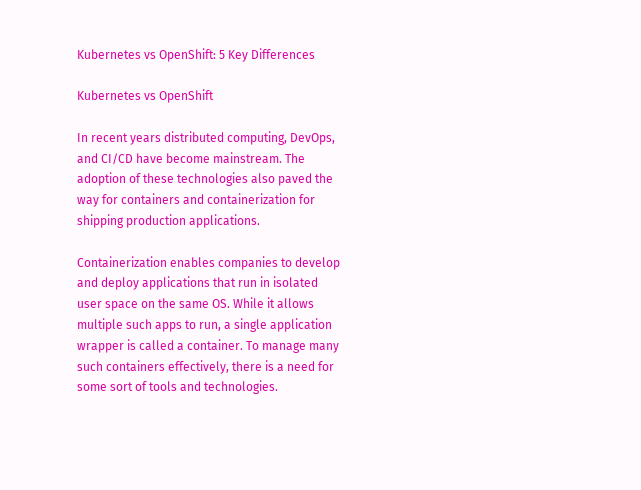Kubernetes vs OpenShift: 5 Key Differences

Kubernetes vs OpenShift

In recent years distributed computing, DevOps, and CI/CD have become mainstream. The adoption of these technologies also paved the way for containers and containerization for shipping production applications.

Containerization enables companies to develop and deploy applications that run in isolated user space on the same OS. While it allows multiple such apps to run, a single application wrapper is called a container. To manage many such containers effectively, there is a need for some sort of tools and technologies.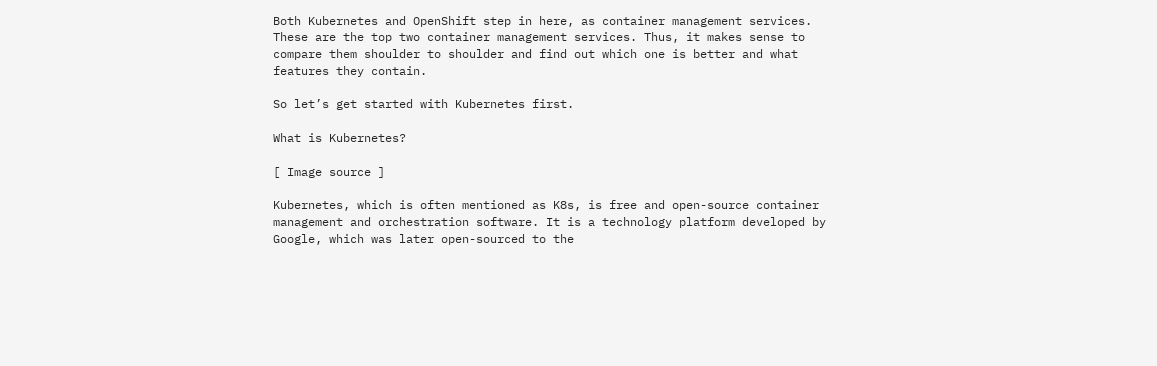Both Kubernetes and OpenShift step in here, as container management services. These are the top two container management services. Thus, it makes sense to compare them shoulder to shoulder and find out which one is better and what features they contain.

So let’s get started with Kubernetes first.

What is Kubernetes?

[ Image source ]

Kubernetes, which is often mentioned as K8s, is free and open-source container management and orchestration software. It is a technology platform developed by Google, which was later open-sourced to the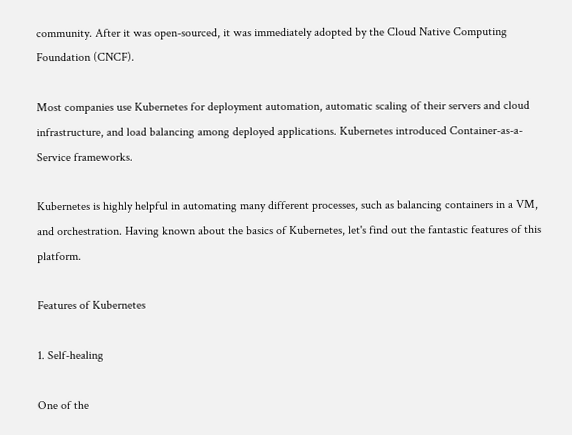community. After it was open-sourced, it was immediately adopted by the Cloud Native Computing Foundation (CNCF).

Most companies use Kubernetes for deployment automation, automatic scaling of their servers and cloud infrastructure, and load balancing among deployed applications. Kubernetes introduced Container-as-a-Service frameworks.

Kubernetes is highly helpful in automating many different processes, such as balancing containers in a VM, and orchestration. Having known about the basics of Kubernetes, let's find out the fantastic features of this platform.

Features of Kubernetes

1. Self-healing

One of the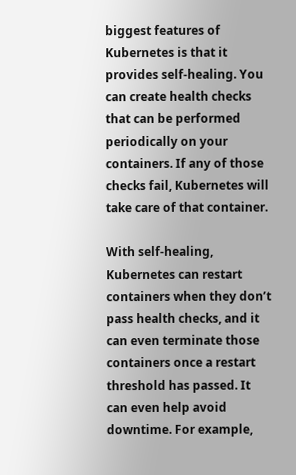biggest features of Kubernetes is that it provides self-healing. You can create health checks that can be performed periodically on your containers. If any of those checks fail, Kubernetes will take care of that container.

With self-healing, Kubernetes can restart containers when they don’t pass health checks, and it can even terminate those containers once a restart threshold has passed. It can even help avoid downtime. For example,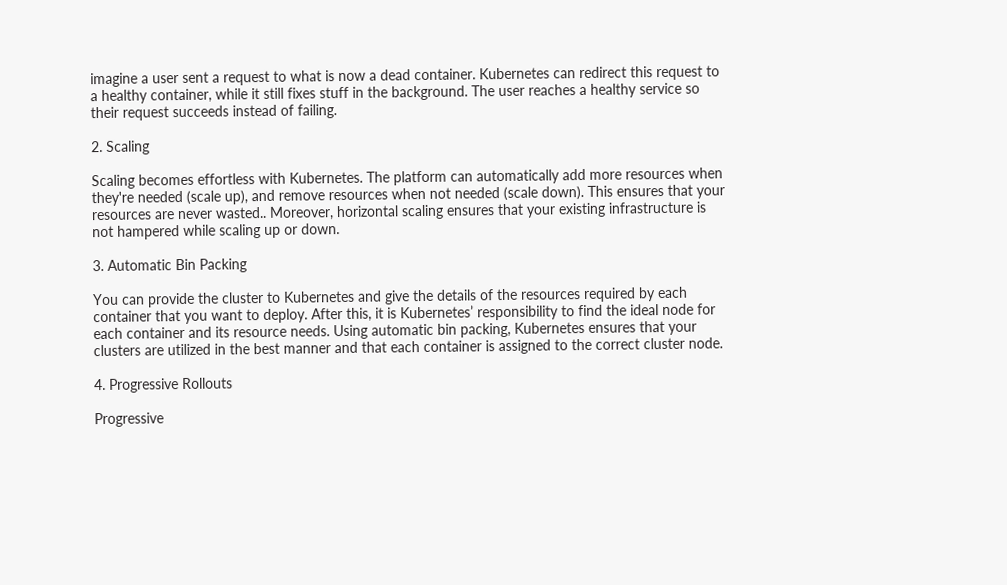imagine a user sent a request to what is now a dead container. Kubernetes can redirect this request to a healthy container, while it still fixes stuff in the background. The user reaches a healthy service so their request succeeds instead of failing.

2. Scaling

Scaling becomes effortless with Kubernetes. The platform can automatically add more resources when they're needed (scale up), and remove resources when not needed (scale down). This ensures that your resources are never wasted.. Moreover, horizontal scaling ensures that your existing infrastructure is not hampered while scaling up or down.

3. Automatic Bin Packing

You can provide the cluster to Kubernetes and give the details of the resources required by each container that you want to deploy. After this, it is Kubernetes’ responsibility to find the ideal node for each container and its resource needs. Using automatic bin packing, Kubernetes ensures that your clusters are utilized in the best manner and that each container is assigned to the correct cluster node.

4. Progressive Rollouts

Progressive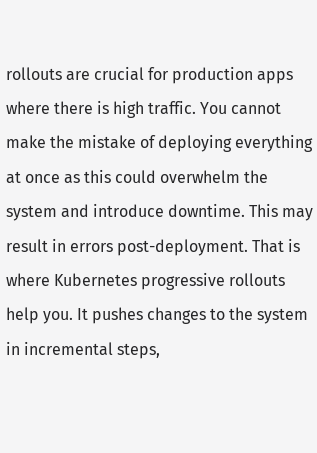rollouts are crucial for production apps where there is high traffic. You cannot make the mistake of deploying everything at once as this could overwhelm the system and introduce downtime. This may result in errors post-deployment. That is where Kubernetes progressive rollouts help you. It pushes changes to the system in incremental steps,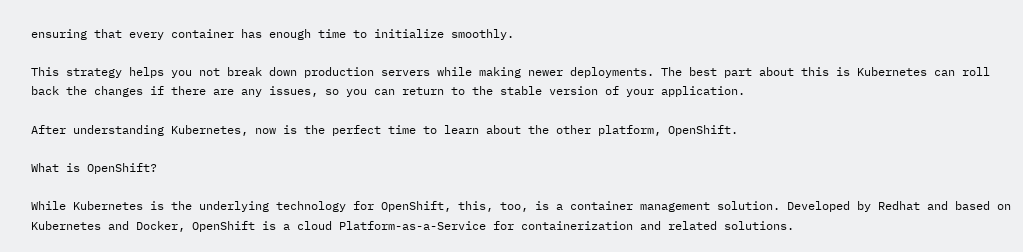ensuring that every container has enough time to initialize smoothly.

This strategy helps you not break down production servers while making newer deployments. The best part about this is Kubernetes can roll back the changes if there are any issues, so you can return to the stable version of your application.

After understanding Kubernetes, now is the perfect time to learn about the other platform, OpenShift.

What is OpenShift?

While Kubernetes is the underlying technology for OpenShift, this, too, is a container management solution. Developed by Redhat and based on Kubernetes and Docker, OpenShift is a cloud Platform-as-a-Service for containerization and related solutions.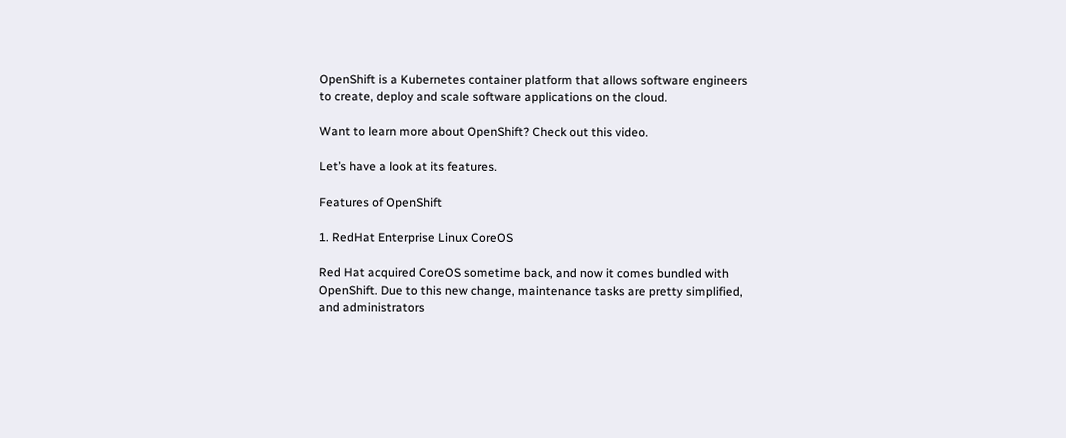OpenShift is a Kubernetes container platform that allows software engineers to create, deploy and scale software applications on the cloud.

Want to learn more about OpenShift? Check out this video.

Let’s have a look at its features.

Features of OpenShift

1. RedHat Enterprise Linux CoreOS

Red Hat acquired CoreOS sometime back, and now it comes bundled with OpenShift. Due to this new change, maintenance tasks are pretty simplified, and administrators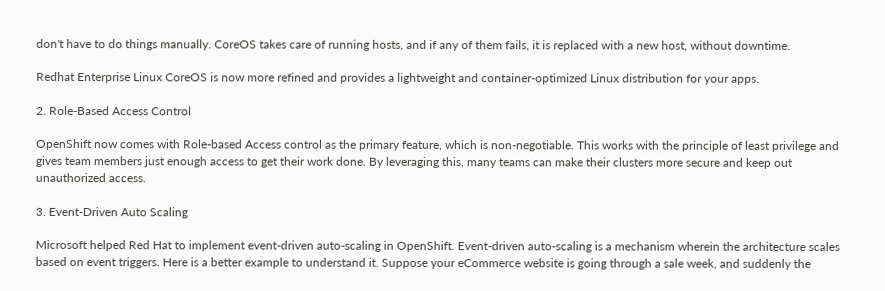don't have to do things manually. CoreOS takes care of running hosts, and if any of them fails, it is replaced with a new host, without downtime.

Redhat Enterprise Linux CoreOS is now more refined and provides a lightweight and container-optimized Linux distribution for your apps.

2. Role-Based Access Control

OpenShift now comes with Role-based Access control as the primary feature, which is non-negotiable. This works with the principle of least privilege and gives team members just enough access to get their work done. By leveraging this, many teams can make their clusters more secure and keep out unauthorized access.

3. Event-Driven Auto Scaling

Microsoft helped Red Hat to implement event-driven auto-scaling in OpenShift. Event-driven auto-scaling is a mechanism wherein the architecture scales based on event triggers. Here is a better example to understand it. Suppose your eCommerce website is going through a sale week, and suddenly the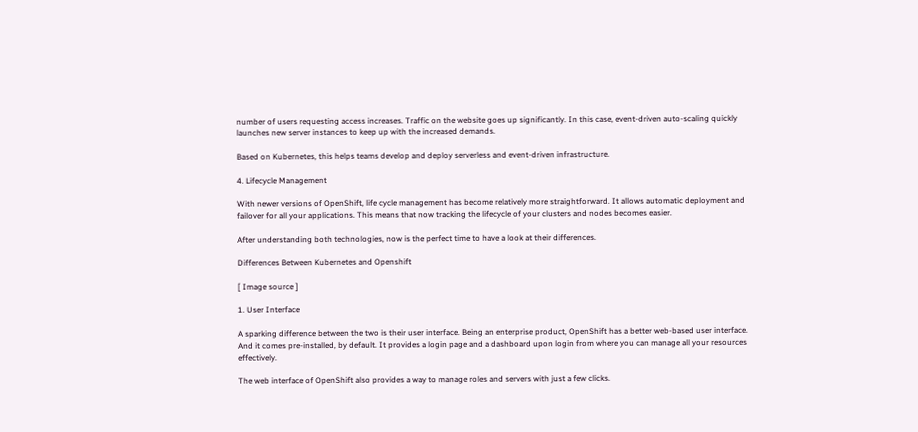number of users requesting access increases. Traffic on the website goes up significantly. In this case, event-driven auto-scaling quickly launches new server instances to keep up with the increased demands.

Based on Kubernetes, this helps teams develop and deploy serverless and event-driven infrastructure.

4. Lifecycle Management

With newer versions of OpenShift, life cycle management has become relatively more straightforward. It allows automatic deployment and failover for all your applications. This means that now tracking the lifecycle of your clusters and nodes becomes easier.

After understanding both technologies, now is the perfect time to have a look at their differences.

Differences Between Kubernetes and Openshift

[ Image source ]

1. User Interface

A sparking difference between the two is their user interface. Being an enterprise product, OpenShift has a better web-based user interface. And it comes pre-installed, by default. It provides a login page and a dashboard upon login from where you can manage all your resources effectively.

The web interface of OpenShift also provides a way to manage roles and servers with just a few clicks.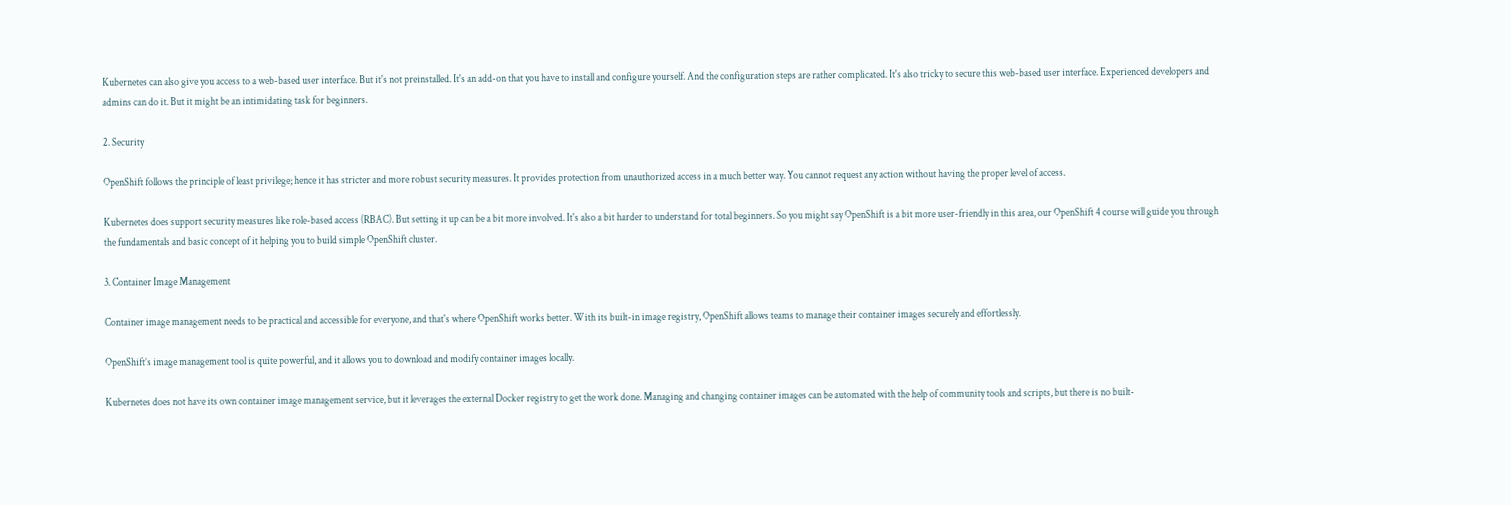Kubernetes can also give you access to a web-based user interface. But it's not preinstalled. It's an add-on that you have to install and configure yourself. And the configuration steps are rather complicated. It's also tricky to secure this web-based user interface. Experienced developers and admins can do it. But it might be an intimidating task for beginners.

2. Security

OpenShift follows the principle of least privilege; hence it has stricter and more robust security measures. It provides protection from unauthorized access in a much better way. You cannot request any action without having the proper level of access.

Kubernetes does support security measures like role-based access (RBAC). But setting it up can be a bit more involved. It's also a bit harder to understand for total beginners. So you might say OpenShift is a bit more user-friendly in this area, our OpenShift 4 course will guide you through the fundamentals and basic concept of it helping you to build simple OpenShift cluster.

3. Container Image Management

Container image management needs to be practical and accessible for everyone, and that's where OpenShift works better. With its built-in image registry, OpenShift allows teams to manage their container images securely and effortlessly.

OpenShift’s image management tool is quite powerful, and it allows you to download and modify container images locally.

Kubernetes does not have its own container image management service, but it leverages the external Docker registry to get the work done. Managing and changing container images can be automated with the help of community tools and scripts, but there is no built-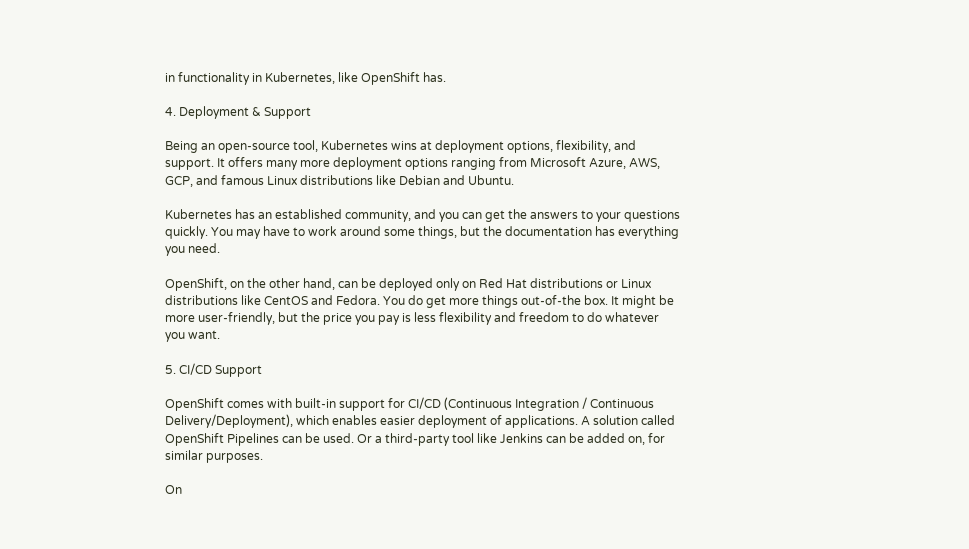in functionality in Kubernetes, like OpenShift has.

4. Deployment & Support

Being an open-source tool, Kubernetes wins at deployment options, flexibility, and support. It offers many more deployment options ranging from Microsoft Azure, AWS, GCP, and famous Linux distributions like Debian and Ubuntu.

Kubernetes has an established community, and you can get the answers to your questions quickly. You may have to work around some things, but the documentation has everything you need.

OpenShift, on the other hand, can be deployed only on Red Hat distributions or Linux distributions like CentOS and Fedora. You do get more things out-of-the box. It might be more user-friendly, but the price you pay is less flexibility and freedom to do whatever you want.

5. CI/CD Support

OpenShift comes with built-in support for CI/CD (Continuous Integration / Continuous Delivery/Deployment), which enables easier deployment of applications. A solution called OpenShift Pipelines can be used. Or a third-party tool like Jenkins can be added on, for similar purposes.

On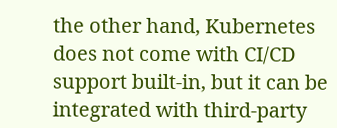the other hand, Kubernetes does not come with CI/CD support built-in, but it can be integrated with third-party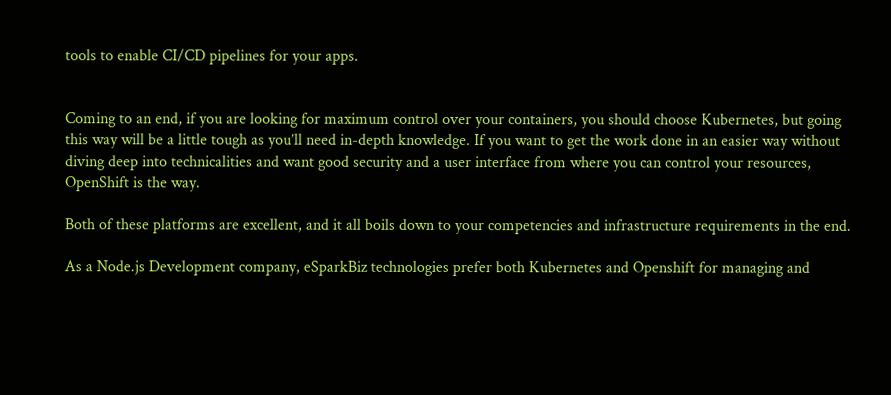tools to enable CI/CD pipelines for your apps.


Coming to an end, if you are looking for maximum control over your containers, you should choose Kubernetes, but going this way will be a little tough as you’ll need in-depth knowledge. If you want to get the work done in an easier way without diving deep into technicalities and want good security and a user interface from where you can control your resources, OpenShift is the way.

Both of these platforms are excellent, and it all boils down to your competencies and infrastructure requirements in the end.

As a Node.js Development company, eSparkBiz technologies prefer both Kubernetes and Openshift for managing and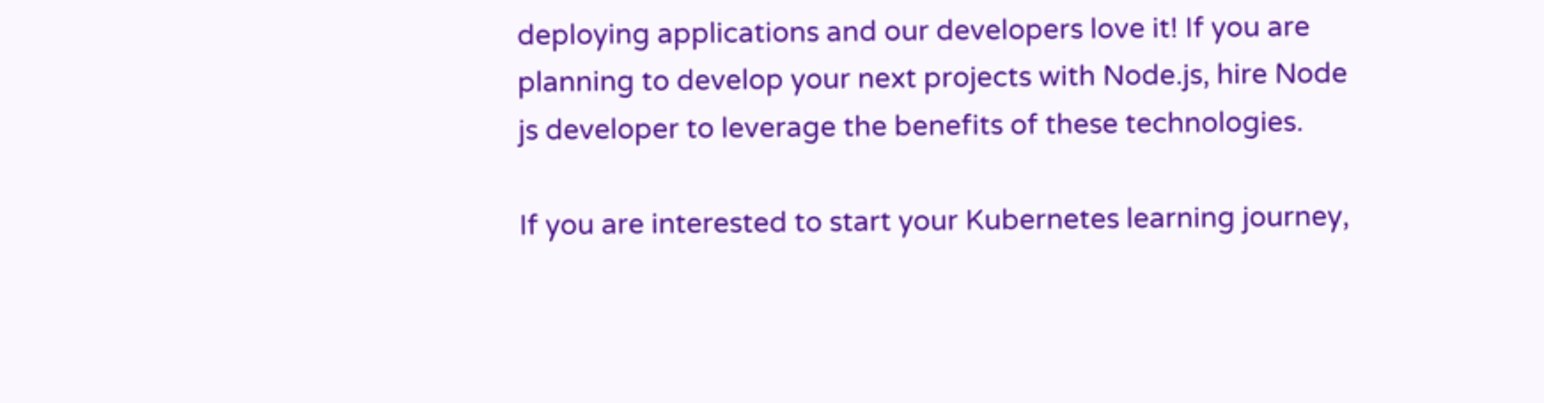deploying applications and our developers love it! If you are planning to develop your next projects with Node.js, hire Node js developer to leverage the benefits of these technologies.

If you are interested to start your Kubernetes learning journey,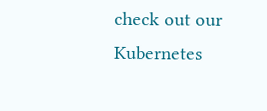check out our Kubernetes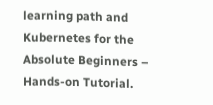learning path and Kubernetes for the Absolute Beginners – Hands-on Tutorial.